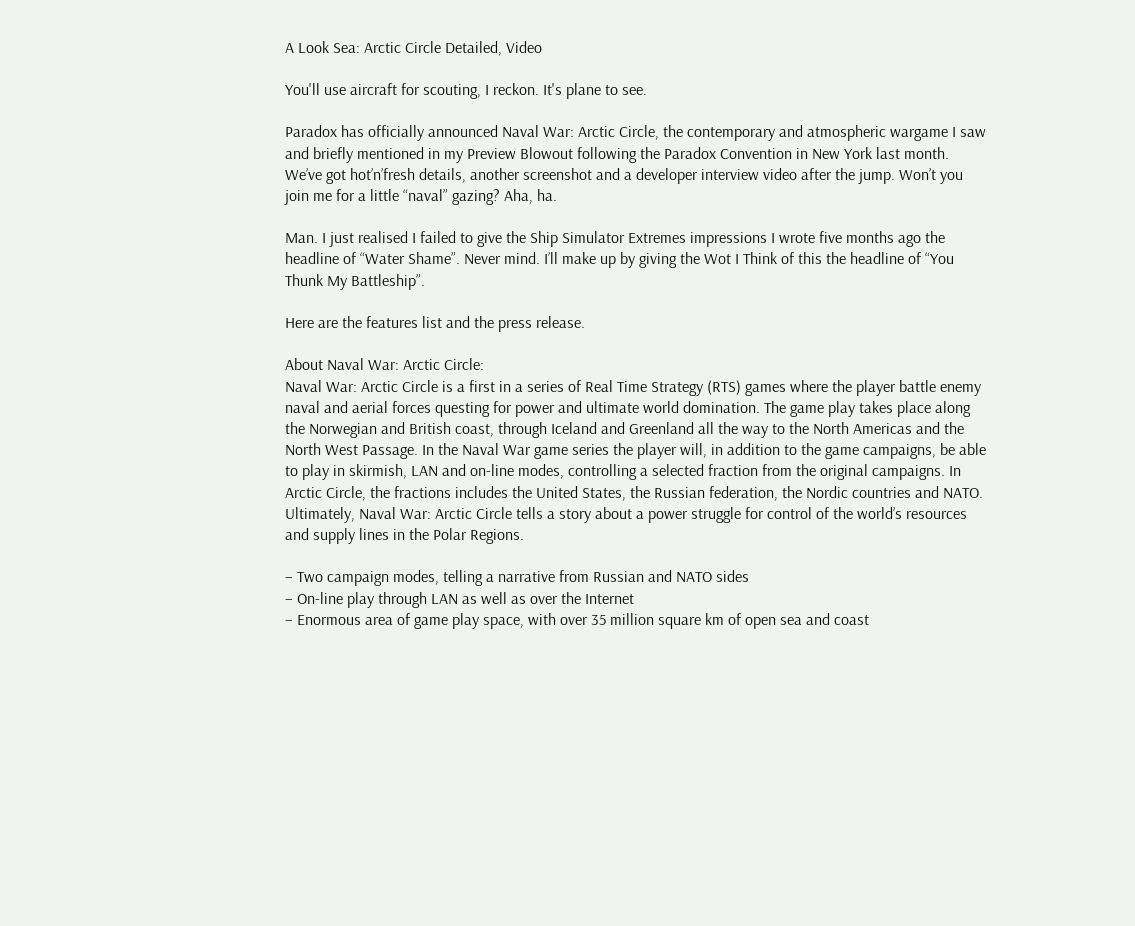A Look Sea: Arctic Circle Detailed, Video

You'll use aircraft for scouting, I reckon. It's plane to see.

Paradox has officially announced Naval War: Arctic Circle, the contemporary and atmospheric wargame I saw and briefly mentioned in my Preview Blowout following the Paradox Convention in New York last month. We’ve got hot’n’fresh details, another screenshot and a developer interview video after the jump. Won’t you join me for a little “naval” gazing? Aha, ha.

Man. I just realised I failed to give the Ship Simulator Extremes impressions I wrote five months ago the headline of “Water Shame”. Never mind. I’ll make up by giving the Wot I Think of this the headline of “You Thunk My Battleship”.

Here are the features list and the press release.

About Naval War: Arctic Circle:
Naval War: Arctic Circle is a first in a series of Real Time Strategy (RTS) games where the player battle enemy naval and aerial forces questing for power and ultimate world domination. The game play takes place along the Norwegian and British coast, through Iceland and Greenland all the way to the North Americas and the North West Passage. In the Naval War game series the player will, in addition to the game campaigns, be able to play in skirmish, LAN and on-line modes, controlling a selected fraction from the original campaigns. In Arctic Circle, the fractions includes the United States, the Russian federation, the Nordic countries and NATO. Ultimately, Naval War: Arctic Circle tells a story about a power struggle for control of the world’s resources and supply lines in the Polar Regions.

– Two campaign modes, telling a narrative from Russian and NATO sides
– On-line play through LAN as well as over the Internet
– Enormous area of game play space, with over 35 million square km of open sea and coast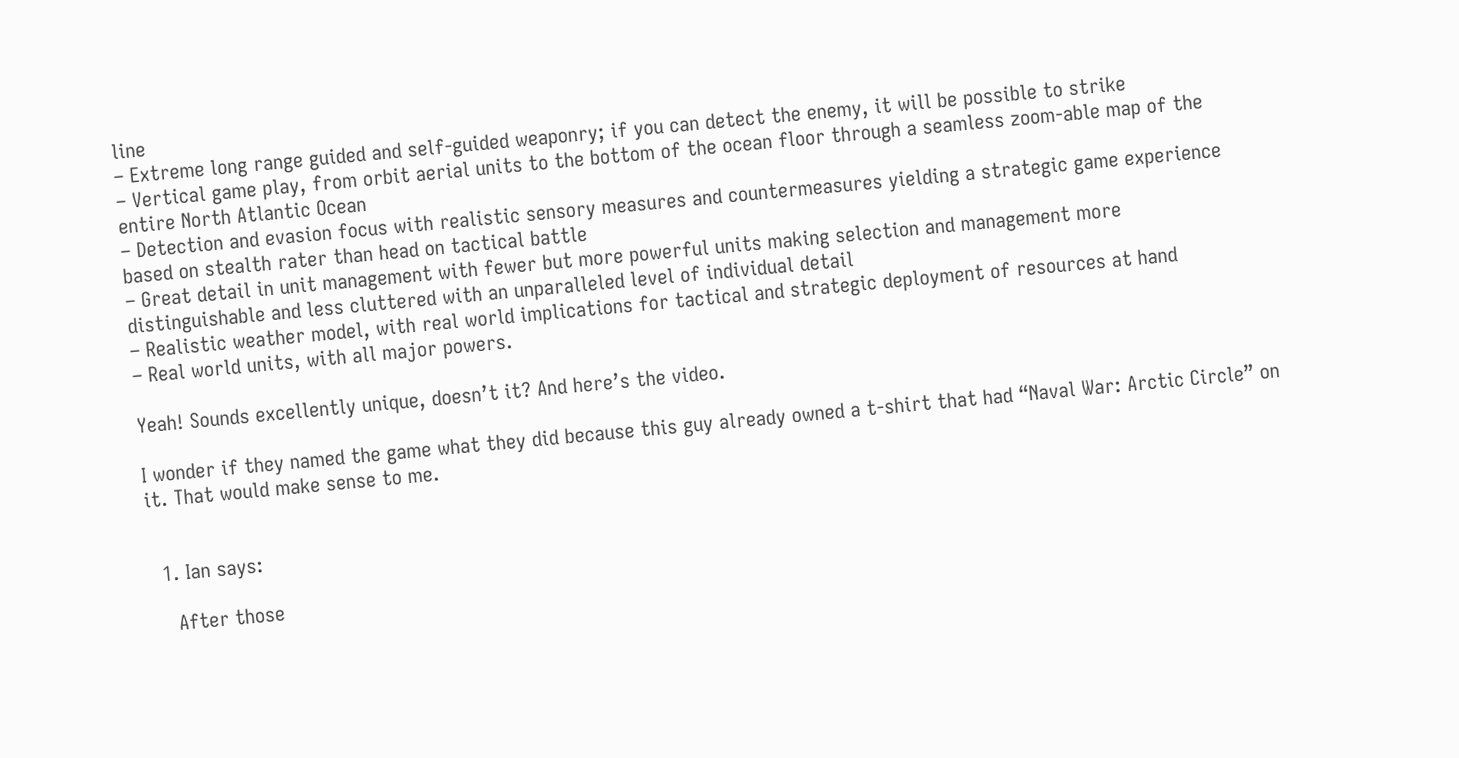line
– Extreme long range guided and self-guided weaponry; if you can detect the enemy, it will be possible to strike
– Vertical game play, from orbit aerial units to the bottom of the ocean floor through a seamless zoom-able map of the entire North Atlantic Ocean
– Detection and evasion focus with realistic sensory measures and countermeasures yielding a strategic game experience based on stealth rater than head on tactical battle
– Great detail in unit management with fewer but more powerful units making selection and management more distinguishable and less cluttered with an unparalleled level of individual detail
– Realistic weather model, with real world implications for tactical and strategic deployment of resources at hand
– Real world units, with all major powers.

Yeah! Sounds excellently unique, doesn’t it? And here’s the video.

I wonder if they named the game what they did because this guy already owned a t-shirt that had “Naval War: Arctic Circle” on it. That would make sense to me.


  1. Ian says:

    After those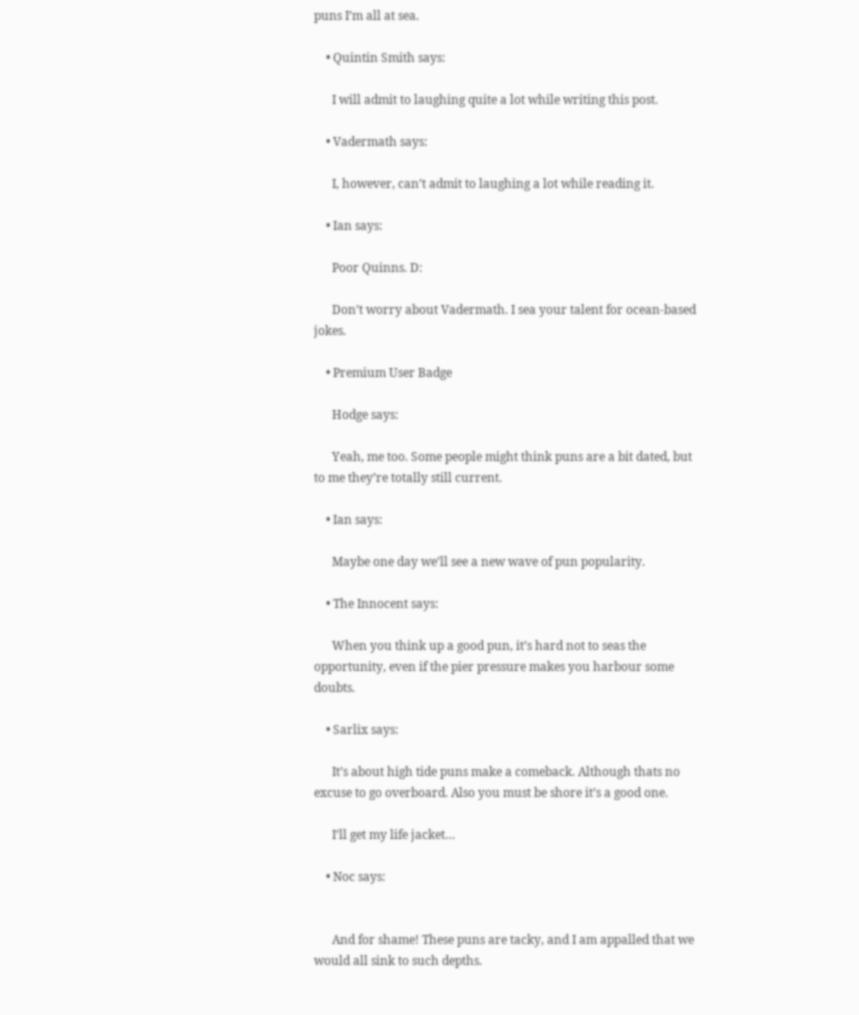puns I’m all at sea.

    • Quintin Smith says:

      I will admit to laughing quite a lot while writing this post.

    • Vadermath says:

      I, however, can’t admit to laughing a lot while reading it.

    • Ian says:

      Poor Quinns. D:

      Don’t worry about Vadermath. I sea your talent for ocean-based jokes.

    • Premium User Badge

      Hodge says:

      Yeah, me too. Some people might think puns are a bit dated, but to me they’re totally still current.

    • Ian says:

      Maybe one day we’ll see a new wave of pun popularity.

    • The Innocent says:

      When you think up a good pun, it’s hard not to seas the opportunity, even if the pier pressure makes you harbour some doubts.

    • Sarlix says:

      It’s about high tide puns make a comeback. Although thats no excuse to go overboard. Also you must be shore it’s a good one.

      I’ll get my life jacket…

    • Noc says:


      And for shame! These puns are tacky, and I am appalled that we would all sink to such depths.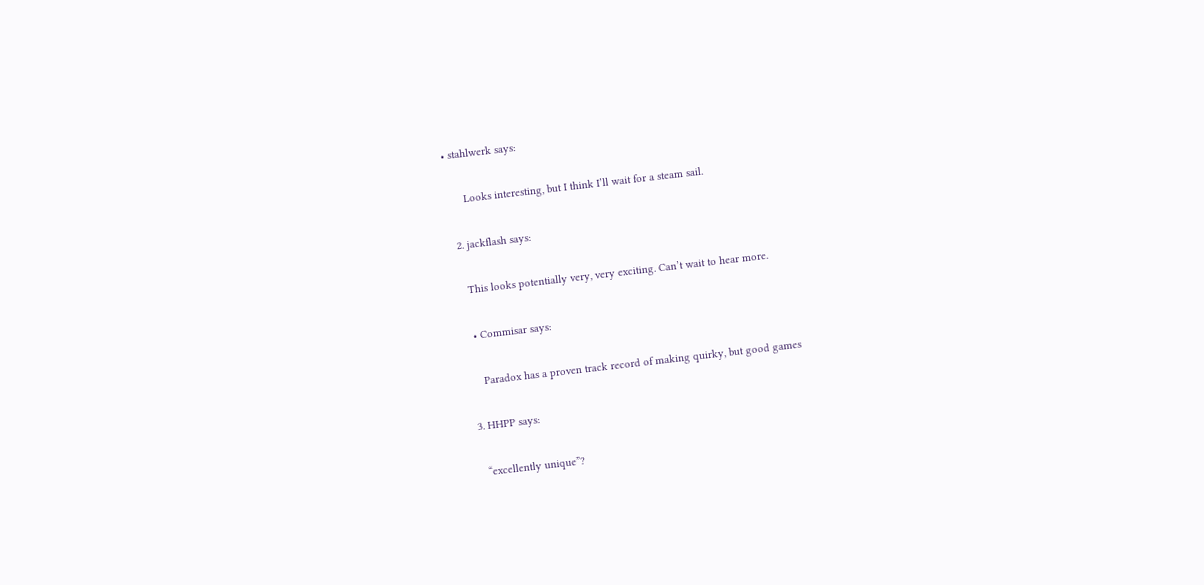• stahlwerk says:

      Looks interesting, but I think I’ll wait for a steam sail.

  2. jackflash says:

    This looks potentially very, very exciting. Can’t wait to hear more.

    • Commisar says:

      Paradox has a proven track record of making quirky, but good games

  3. HHPP says:

    “excellently unique”?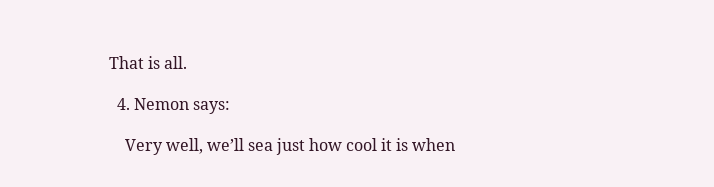That is all.

  4. Nemon says:

    Very well, we’ll sea just how cool it is when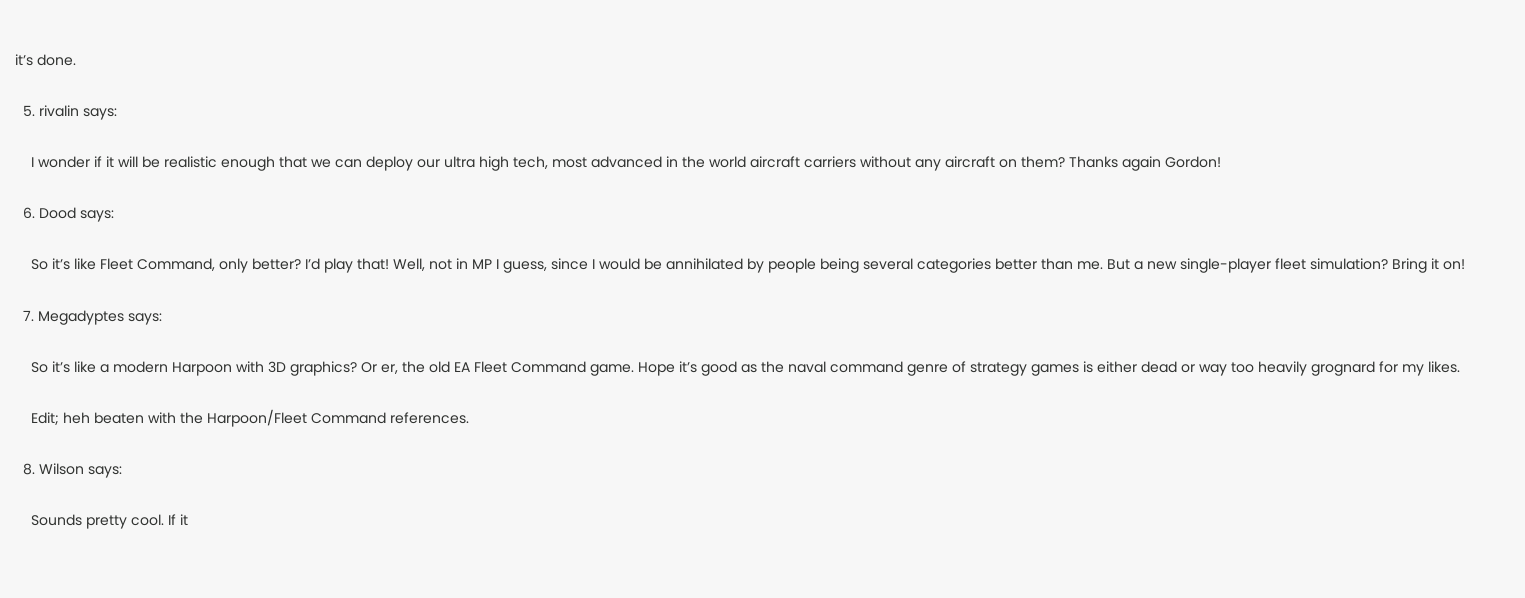it’s done.

  5. rivalin says:

    I wonder if it will be realistic enough that we can deploy our ultra high tech, most advanced in the world aircraft carriers without any aircraft on them? Thanks again Gordon!

  6. Dood says:

    So it’s like Fleet Command, only better? I’d play that! Well, not in MP I guess, since I would be annihilated by people being several categories better than me. But a new single-player fleet simulation? Bring it on!

  7. Megadyptes says:

    So it’s like a modern Harpoon with 3D graphics? Or er, the old EA Fleet Command game. Hope it’s good as the naval command genre of strategy games is either dead or way too heavily grognard for my likes.

    Edit; heh beaten with the Harpoon/Fleet Command references.

  8. Wilson says:

    Sounds pretty cool. If it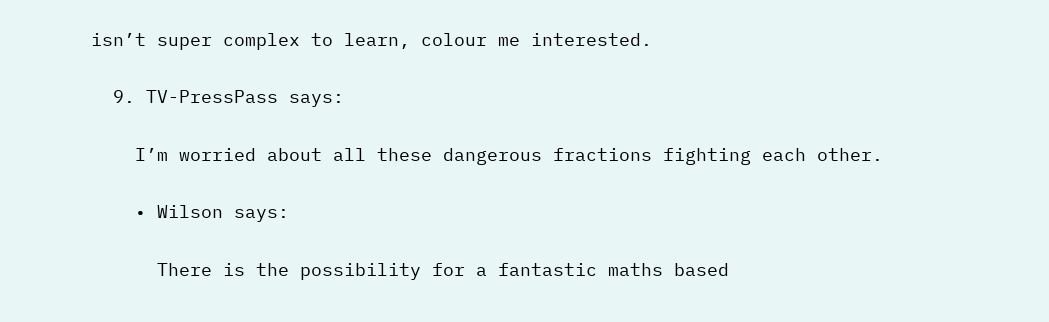isn’t super complex to learn, colour me interested.

  9. TV-PressPass says:

    I’m worried about all these dangerous fractions fighting each other.

    • Wilson says:

      There is the possibility for a fantastic maths based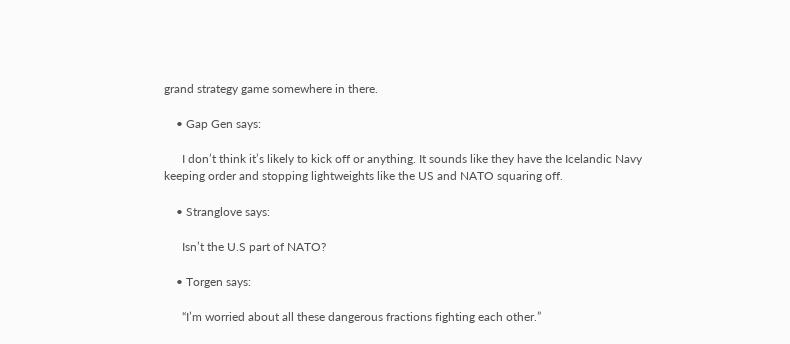grand strategy game somewhere in there.

    • Gap Gen says:

      I don’t think it’s likely to kick off or anything. It sounds like they have the Icelandic Navy keeping order and stopping lightweights like the US and NATO squaring off.

    • Stranglove says:

      Isn’t the U.S part of NATO?

    • Torgen says:

      “I’m worried about all these dangerous fractions fighting each other.”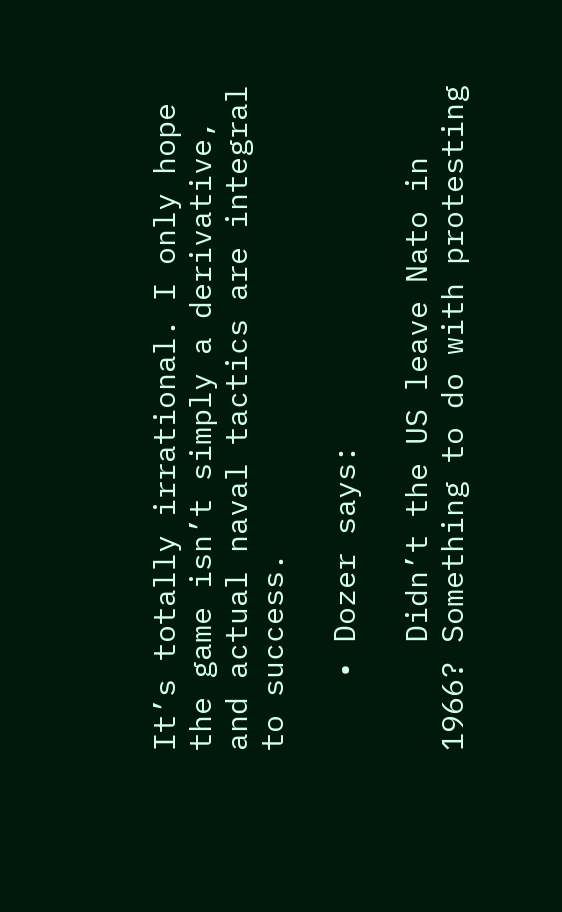It’s totally irrational. I only hope the game isn’t simply a derivative, and actual naval tactics are integral to success.

    • Dozer says:

      Didn’t the US leave Nato in 1966? Something to do with protesting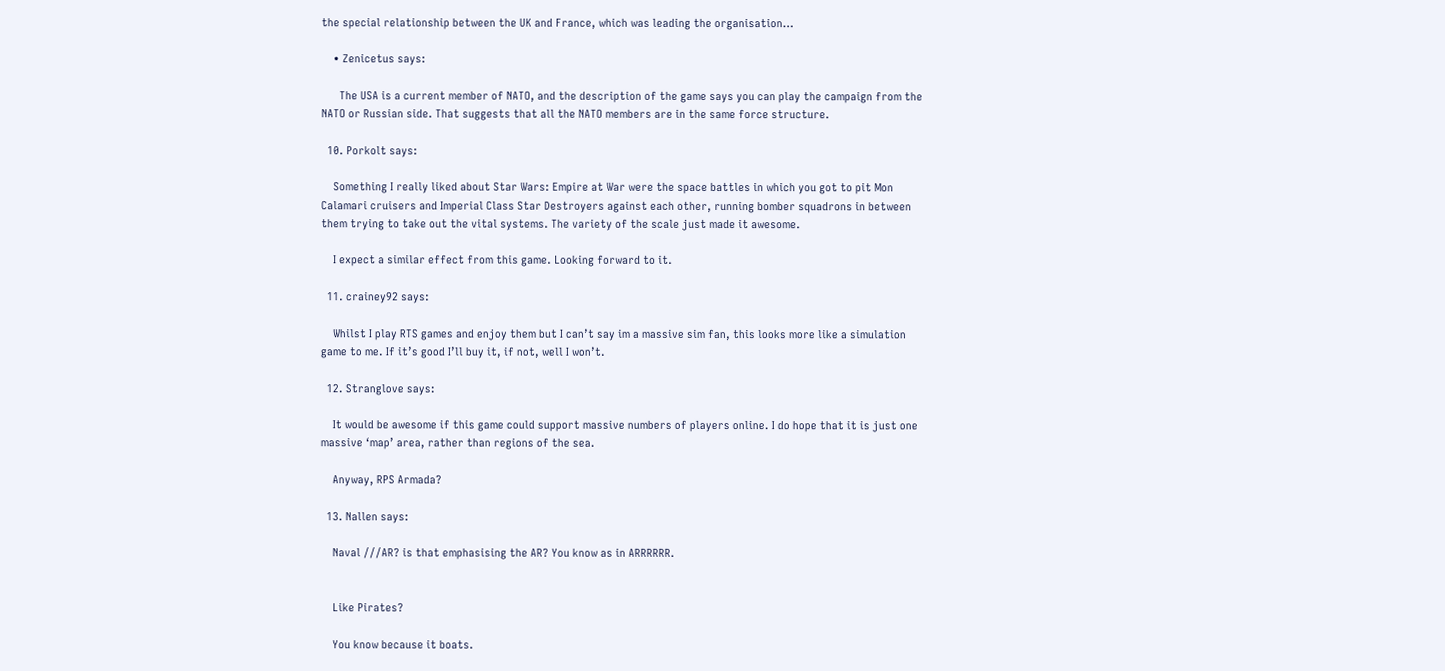the special relationship between the UK and France, which was leading the organisation…

    • Zenicetus says:

      The USA is a current member of NATO, and the description of the game says you can play the campaign from the NATO or Russian side. That suggests that all the NATO members are in the same force structure.

  10. Porkolt says:

    Something I really liked about Star Wars: Empire at War were the space battles in which you got to pit Mon Calamari cruisers and Imperial Class Star Destroyers against each other, running bomber squadrons in between them trying to take out the vital systems. The variety of the scale just made it awesome.

    I expect a similar effect from this game. Looking forward to it.

  11. crainey92 says:

    Whilst I play RTS games and enjoy them but I can’t say im a massive sim fan, this looks more like a simulation game to me. If it’s good I’ll buy it, if not, well I won’t.

  12. Stranglove says:

    It would be awesome if this game could support massive numbers of players online. I do hope that it is just one massive ‘map’ area, rather than regions of the sea.

    Anyway, RPS Armada?

  13. Nallen says:

    Naval ///AR? is that emphasising the AR? You know as in ARRRRRR.


    Like Pirates?

    You know because it boats.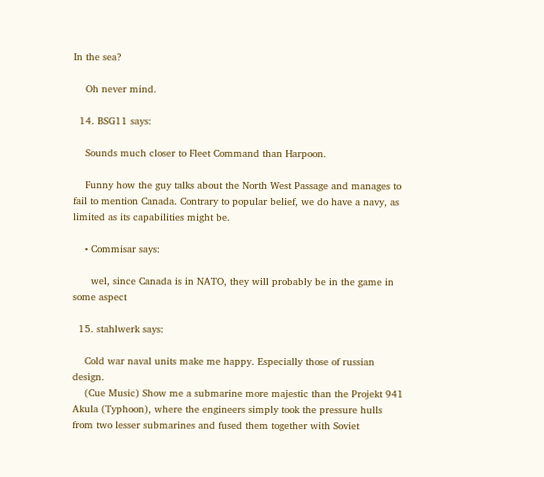In the sea?

    Oh never mind.

  14. BSG11 says:

    Sounds much closer to Fleet Command than Harpoon.

    Funny how the guy talks about the North West Passage and manages to fail to mention Canada. Contrary to popular belief, we do have a navy, as limited as its capabilities might be.

    • Commisar says:

      wel, since Canada is in NATO, they will probably be in the game in some aspect

  15. stahlwerk says:

    Cold war naval units make me happy. Especially those of russian design.
    (Cue Music) Show me a submarine more majestic than the Projekt 941 Akula (Typhoon), where the engineers simply took the pressure hulls from two lesser submarines and fused them together with Soviet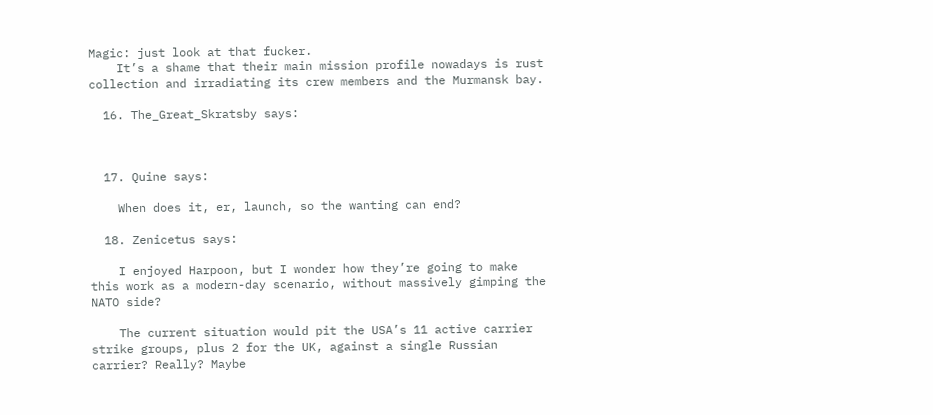Magic: just look at that fucker.
    It’s a shame that their main mission profile nowadays is rust collection and irradiating its crew members and the Murmansk bay.

  16. The_Great_Skratsby says:



  17. Quine says:

    When does it, er, launch, so the wanting can end?

  18. Zenicetus says:

    I enjoyed Harpoon, but I wonder how they’re going to make this work as a modern-day scenario, without massively gimping the NATO side?

    The current situation would pit the USA’s 11 active carrier strike groups, plus 2 for the UK, against a single Russian carrier? Really? Maybe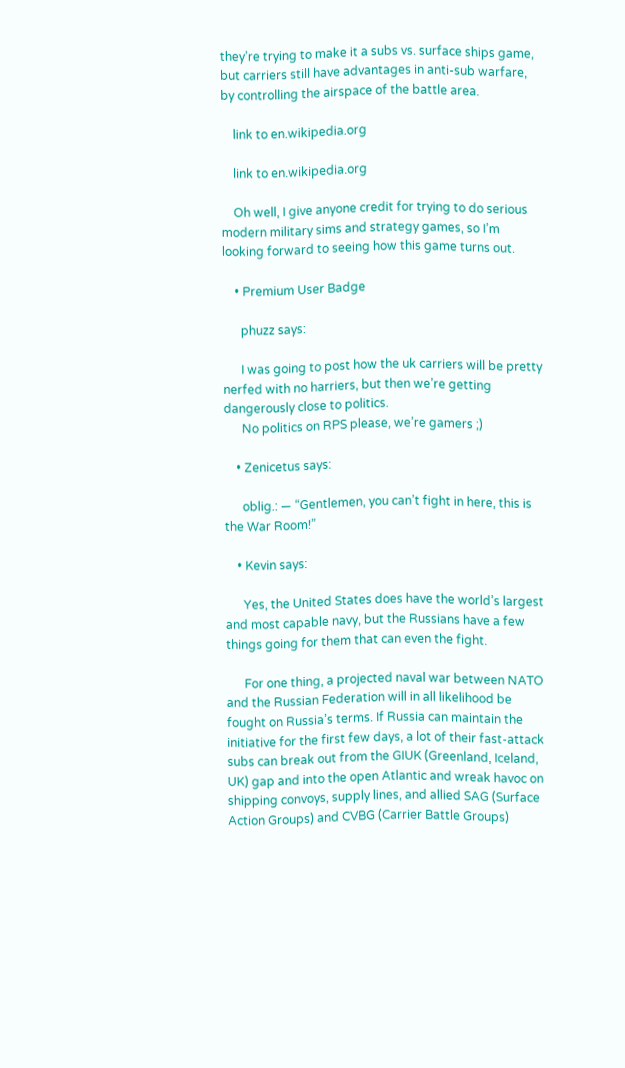they’re trying to make it a subs vs. surface ships game, but carriers still have advantages in anti-sub warfare, by controlling the airspace of the battle area.

    link to en.wikipedia.org

    link to en.wikipedia.org

    Oh well, I give anyone credit for trying to do serious modern military sims and strategy games, so I’m looking forward to seeing how this game turns out.

    • Premium User Badge

      phuzz says:

      I was going to post how the uk carriers will be pretty nerfed with no harriers, but then we’re getting dangerously close to politics.
      No politics on RPS please, we’re gamers ;)

    • Zenicetus says:

      oblig.: — “Gentlemen, you can’t fight in here, this is the War Room!”

    • Kevin says:

      Yes, the United States does have the world’s largest and most capable navy, but the Russians have a few things going for them that can even the fight.

      For one thing, a projected naval war between NATO and the Russian Federation will in all likelihood be fought on Russia’s terms. If Russia can maintain the initiative for the first few days, a lot of their fast-attack subs can break out from the GIUK (Greenland, Iceland, UK) gap and into the open Atlantic and wreak havoc on shipping convoys, supply lines, and allied SAG (Surface Action Groups) and CVBG (Carrier Battle Groups)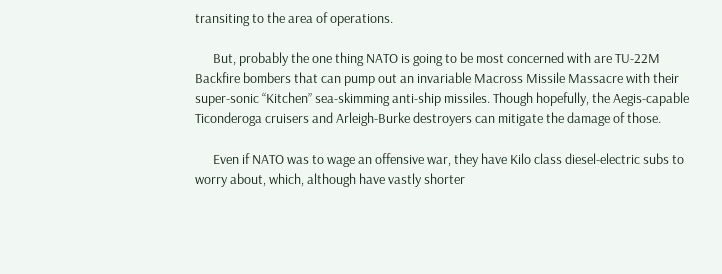transiting to the area of operations.

      But, probably the one thing NATO is going to be most concerned with are TU-22M Backfire bombers that can pump out an invariable Macross Missile Massacre with their super-sonic “Kitchen” sea-skimming anti-ship missiles. Though hopefully, the Aegis-capable Ticonderoga cruisers and Arleigh-Burke destroyers can mitigate the damage of those.

      Even if NATO was to wage an offensive war, they have Kilo class diesel-electric subs to worry about, which, although have vastly shorter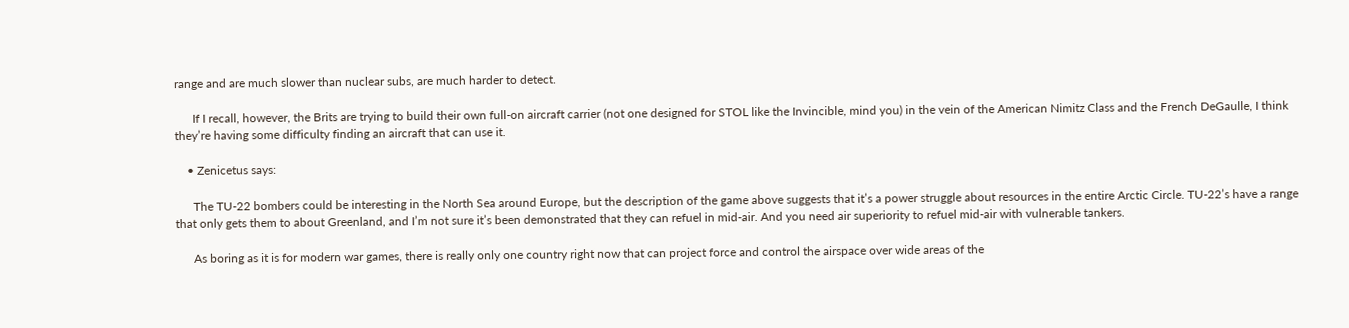range and are much slower than nuclear subs, are much harder to detect.

      If I recall, however, the Brits are trying to build their own full-on aircraft carrier (not one designed for STOL like the Invincible, mind you) in the vein of the American Nimitz Class and the French DeGaulle, I think they’re having some difficulty finding an aircraft that can use it.

    • Zenicetus says:

      The TU-22 bombers could be interesting in the North Sea around Europe, but the description of the game above suggests that it’s a power struggle about resources in the entire Arctic Circle. TU-22’s have a range that only gets them to about Greenland, and I’m not sure it’s been demonstrated that they can refuel in mid-air. And you need air superiority to refuel mid-air with vulnerable tankers.

      As boring as it is for modern war games, there is really only one country right now that can project force and control the airspace over wide areas of the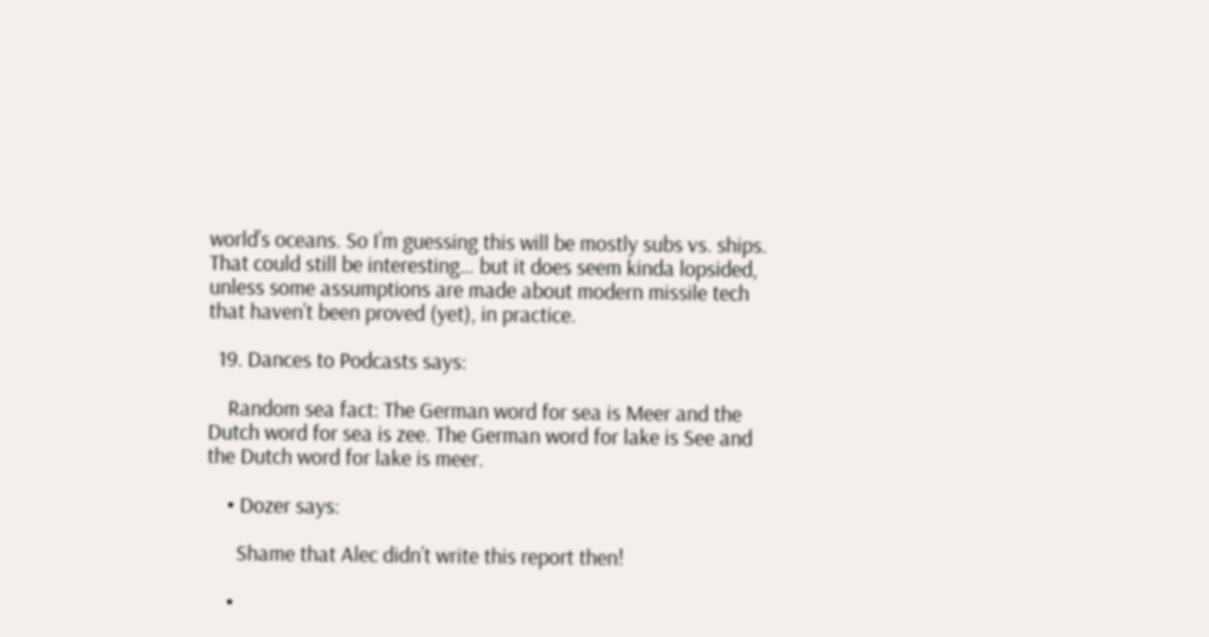world’s oceans. So I’m guessing this will be mostly subs vs. ships. That could still be interesting… but it does seem kinda lopsided, unless some assumptions are made about modern missile tech that haven’t been proved (yet), in practice.

  19. Dances to Podcasts says:

    Random sea fact: The German word for sea is Meer and the Dutch word for sea is zee. The German word for lake is See and the Dutch word for lake is meer.

    • Dozer says:

      Shame that Alec didn’t write this report then!

    •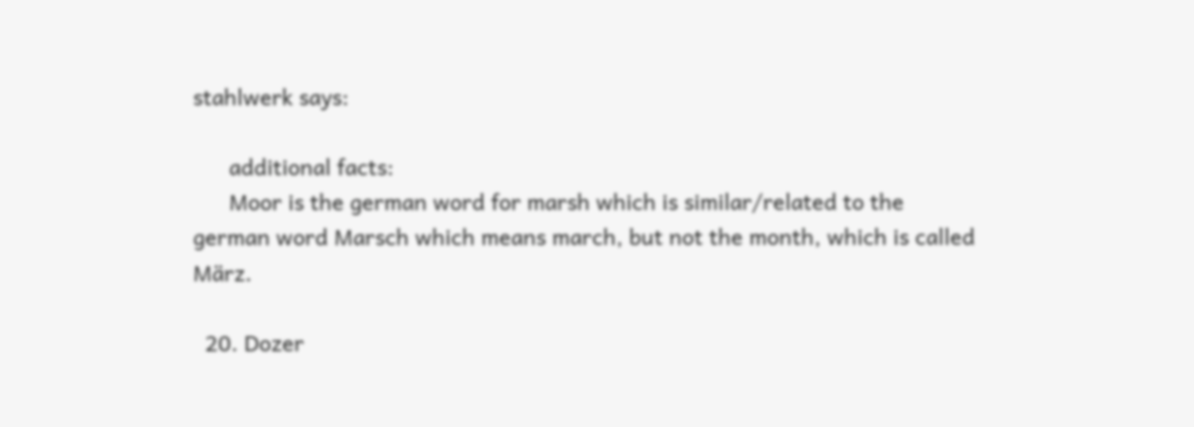stahlwerk says:

      additional facts:
      Moor is the german word for marsh which is similar/related to the german word Marsch which means march, but not the month, which is called März.

  20. Dozer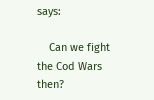says:

    Can we fight the Cod Wars then?